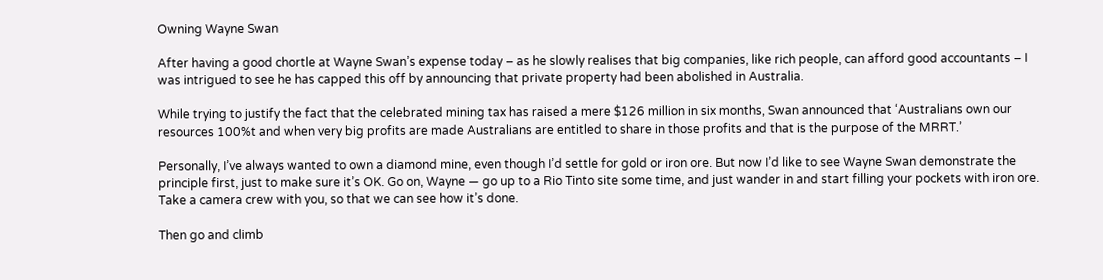Owning Wayne Swan

After having a good chortle at Wayne Swan’s expense today – as he slowly realises that big companies, like rich people, can afford good accountants – I was intrigued to see he has capped this off by announcing that private property had been abolished in Australia.

While trying to justify the fact that the celebrated mining tax has raised a mere $126 million in six months, Swan announced that ‘Australians own our resources 100%t and when very big profits are made Australians are entitled to share in those profits and that is the purpose of the MRRT.’

Personally, I’ve always wanted to own a diamond mine, even though I’d settle for gold or iron ore. But now I’d like to see Wayne Swan demonstrate the principle first, just to make sure it’s OK. Go on, Wayne — go up to a Rio Tinto site some time, and just wander in and start filling your pockets with iron ore. Take a camera crew with you, so that we can see how it’s done.

Then go and climb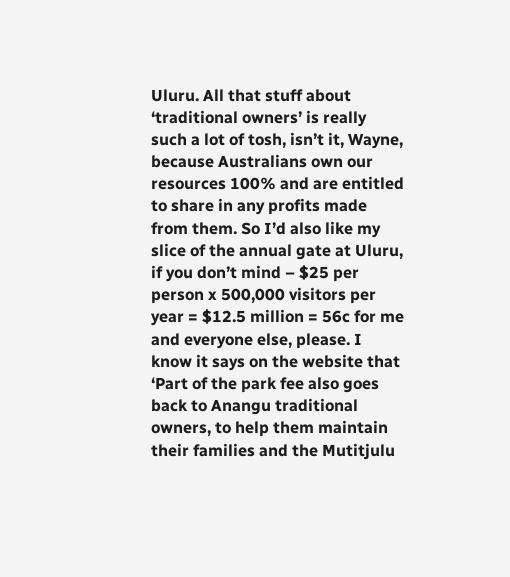Uluru. All that stuff about ‘traditional owners’ is really such a lot of tosh, isn’t it, Wayne, because Australians own our resources 100% and are entitled to share in any profits made from them. So I’d also like my slice of the annual gate at Uluru, if you don’t mind – $25 per person x 500,000 visitors per year = $12.5 million = 56c for me and everyone else, please. I know it says on the website that ‘Part of the park fee also goes back to Anangu traditional owners, to help them maintain their families and the Mutitjulu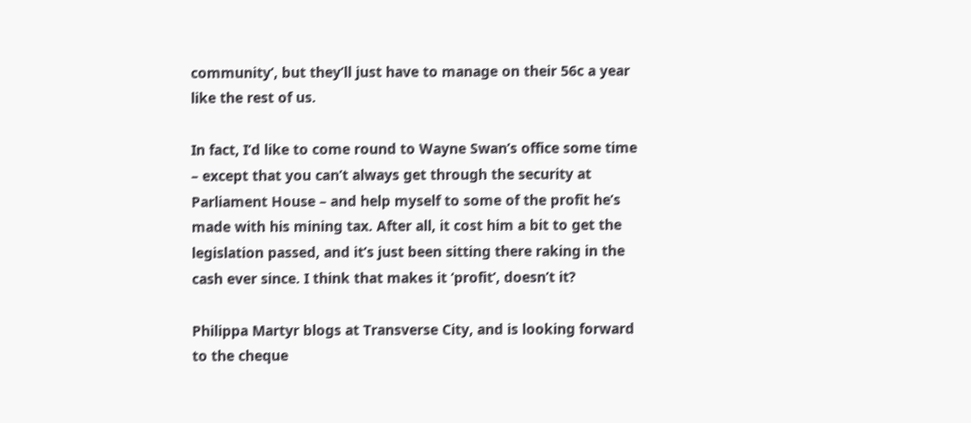community’, but they’ll just have to manage on their 56c a year like the rest of us.

In fact, I’d like to come round to Wayne Swan’s office some time – except that you can’t always get through the security at Parliament House – and help myself to some of the profit he’s made with his mining tax. After all, it cost him a bit to get the legislation passed, and it’s just been sitting there raking in the cash ever since. I think that makes it ‘profit’, doesn’t it?

Philippa Martyr blogs at Transverse City, and is looking forward to the cheque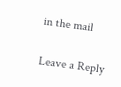in the mail

Leave a Reply